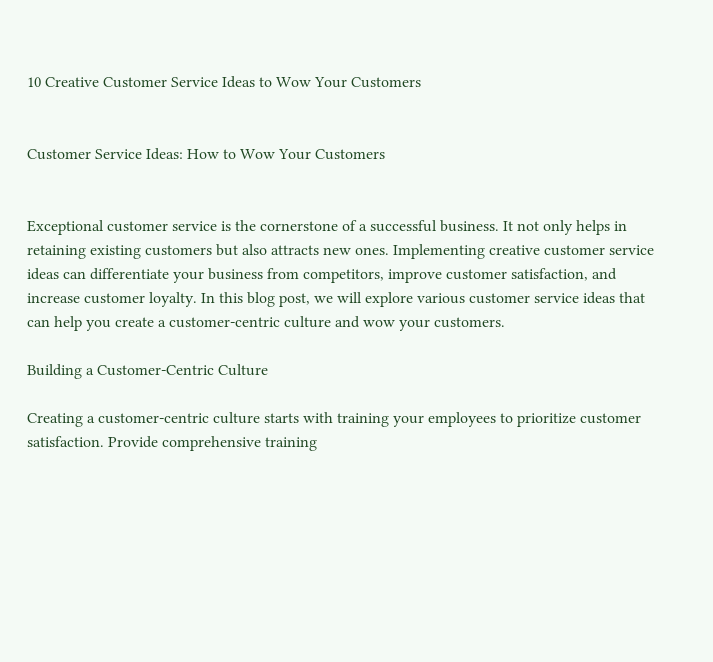10 Creative Customer Service Ideas to Wow Your Customers


Customer Service Ideas: How to Wow Your Customers


Exceptional customer service is the cornerstone of a successful business. It not only helps in retaining existing customers but also attracts new ones. Implementing creative customer service ideas can differentiate your business from competitors, improve customer satisfaction, and increase customer loyalty. In this blog post, we will explore various customer service ideas that can help you create a customer-centric culture and wow your customers.

Building a Customer-Centric Culture

Creating a customer-centric culture starts with training your employees to prioritize customer satisfaction. Provide comprehensive training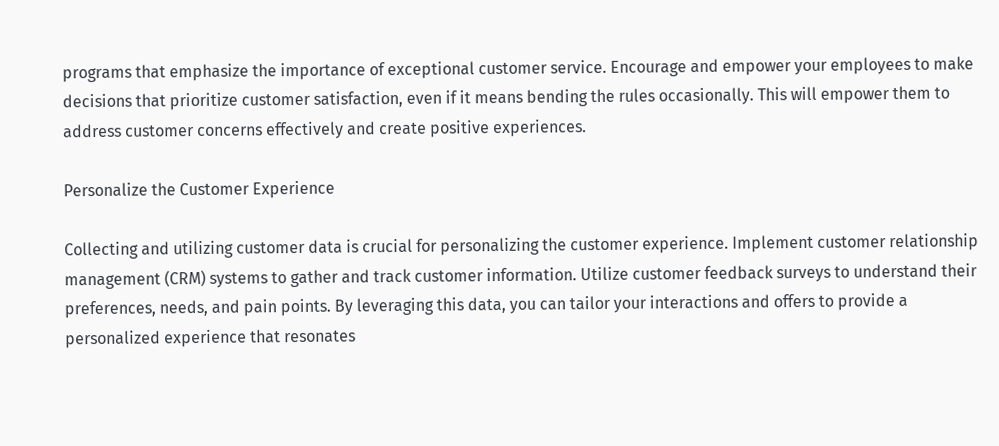programs that emphasize the importance of exceptional customer service. Encourage and empower your employees to make decisions that prioritize customer satisfaction, even if it means bending the rules occasionally. This will empower them to address customer concerns effectively and create positive experiences.

Personalize the Customer Experience

Collecting and utilizing customer data is crucial for personalizing the customer experience. Implement customer relationship management (CRM) systems to gather and track customer information. Utilize customer feedback surveys to understand their preferences, needs, and pain points. By leveraging this data, you can tailor your interactions and offers to provide a personalized experience that resonates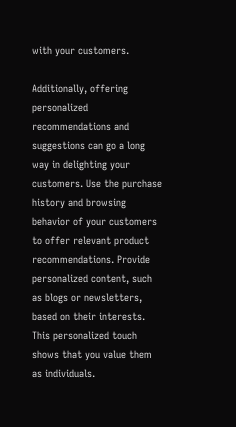with your customers.

Additionally, offering personalized recommendations and suggestions can go a long way in delighting your customers. Use the purchase history and browsing behavior of your customers to offer relevant product recommendations. Provide personalized content, such as blogs or newsletters, based on their interests. This personalized touch shows that you value them as individuals.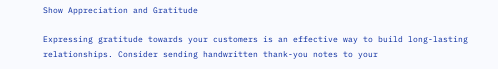Show Appreciation and Gratitude

Expressing gratitude towards your customers is an effective way to build long-lasting relationships. Consider sending handwritten thank-you notes to your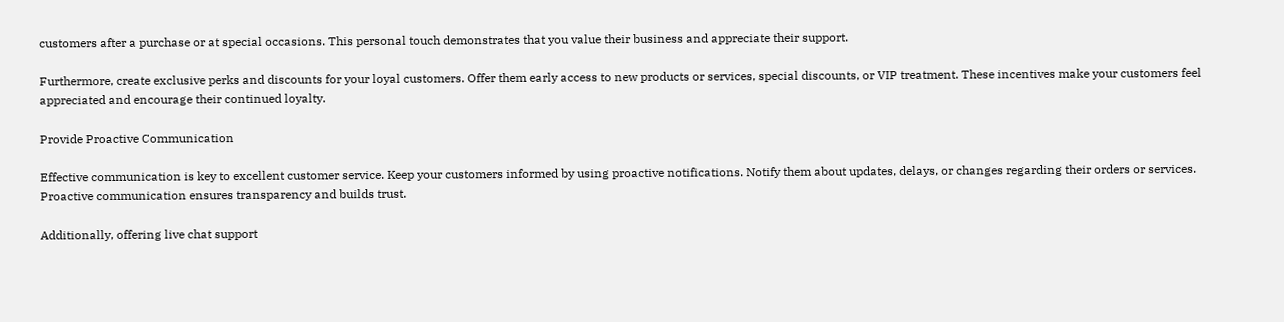customers after a purchase or at special occasions. This personal touch demonstrates that you value their business and appreciate their support.

Furthermore, create exclusive perks and discounts for your loyal customers. Offer them early access to new products or services, special discounts, or VIP treatment. These incentives make your customers feel appreciated and encourage their continued loyalty.

Provide Proactive Communication

Effective communication is key to excellent customer service. Keep your customers informed by using proactive notifications. Notify them about updates, delays, or changes regarding their orders or services. Proactive communication ensures transparency and builds trust.

Additionally, offering live chat support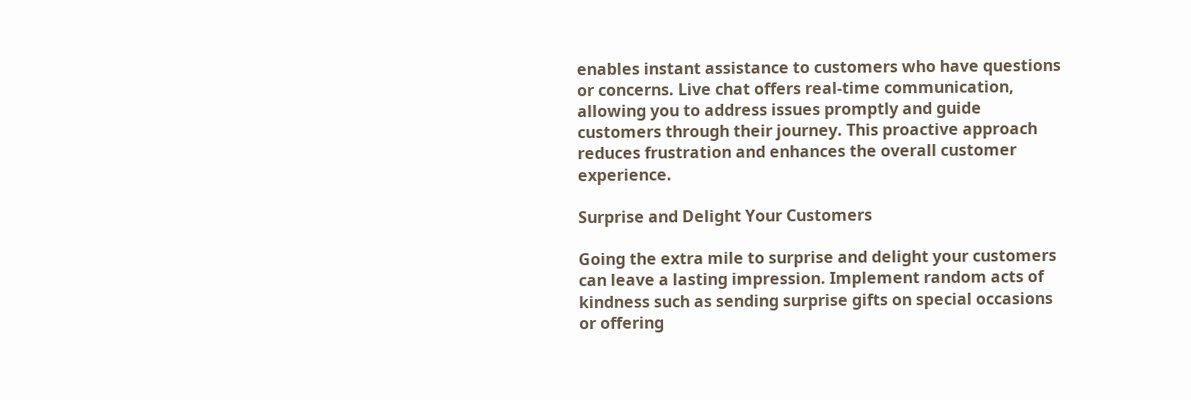enables instant assistance to customers who have questions or concerns. Live chat offers real-time communication, allowing you to address issues promptly and guide customers through their journey. This proactive approach reduces frustration and enhances the overall customer experience.

Surprise and Delight Your Customers

Going the extra mile to surprise and delight your customers can leave a lasting impression. Implement random acts of kindness such as sending surprise gifts on special occasions or offering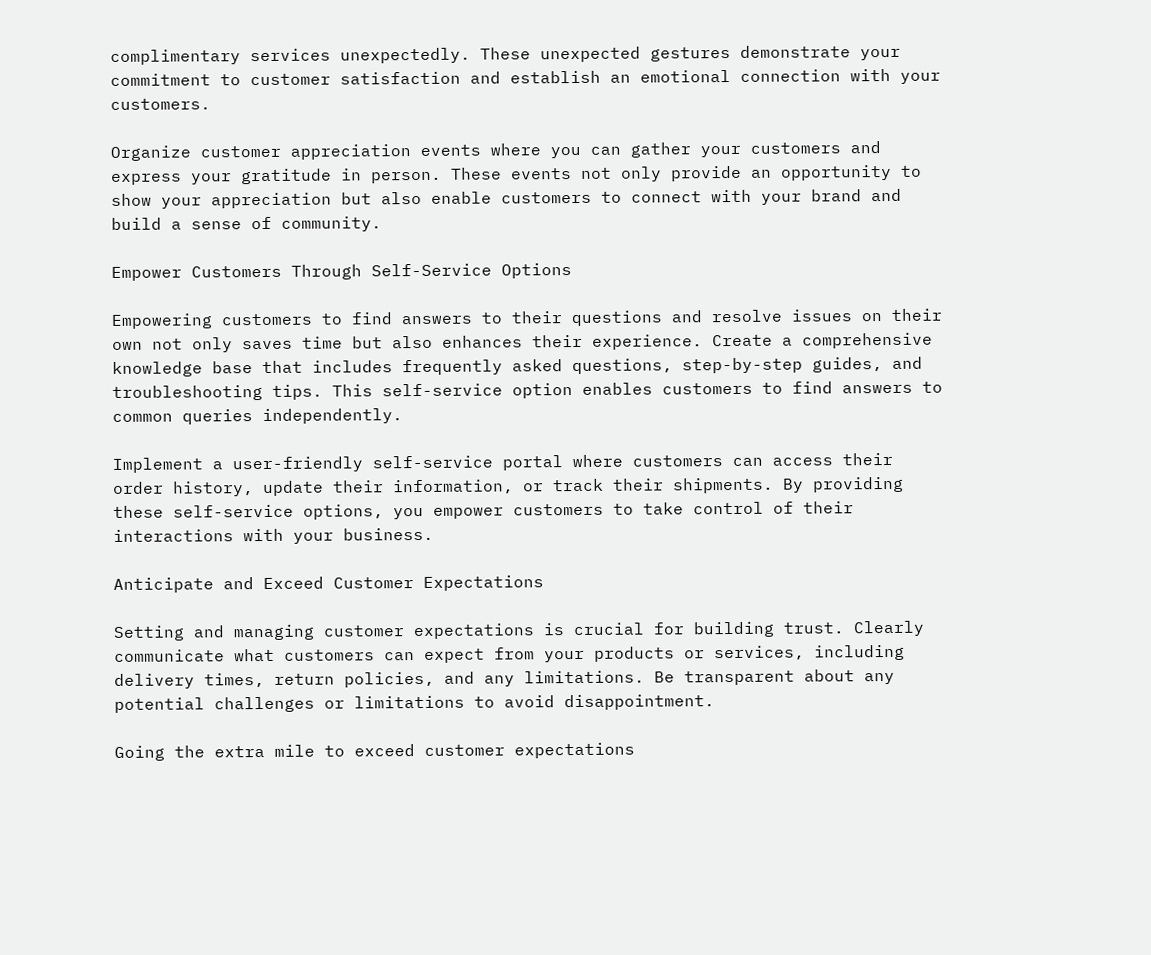complimentary services unexpectedly. These unexpected gestures demonstrate your commitment to customer satisfaction and establish an emotional connection with your customers.

Organize customer appreciation events where you can gather your customers and express your gratitude in person. These events not only provide an opportunity to show your appreciation but also enable customers to connect with your brand and build a sense of community.

Empower Customers Through Self-Service Options

Empowering customers to find answers to their questions and resolve issues on their own not only saves time but also enhances their experience. Create a comprehensive knowledge base that includes frequently asked questions, step-by-step guides, and troubleshooting tips. This self-service option enables customers to find answers to common queries independently.

Implement a user-friendly self-service portal where customers can access their order history, update their information, or track their shipments. By providing these self-service options, you empower customers to take control of their interactions with your business.

Anticipate and Exceed Customer Expectations

Setting and managing customer expectations is crucial for building trust. Clearly communicate what customers can expect from your products or services, including delivery times, return policies, and any limitations. Be transparent about any potential challenges or limitations to avoid disappointment.

Going the extra mile to exceed customer expectations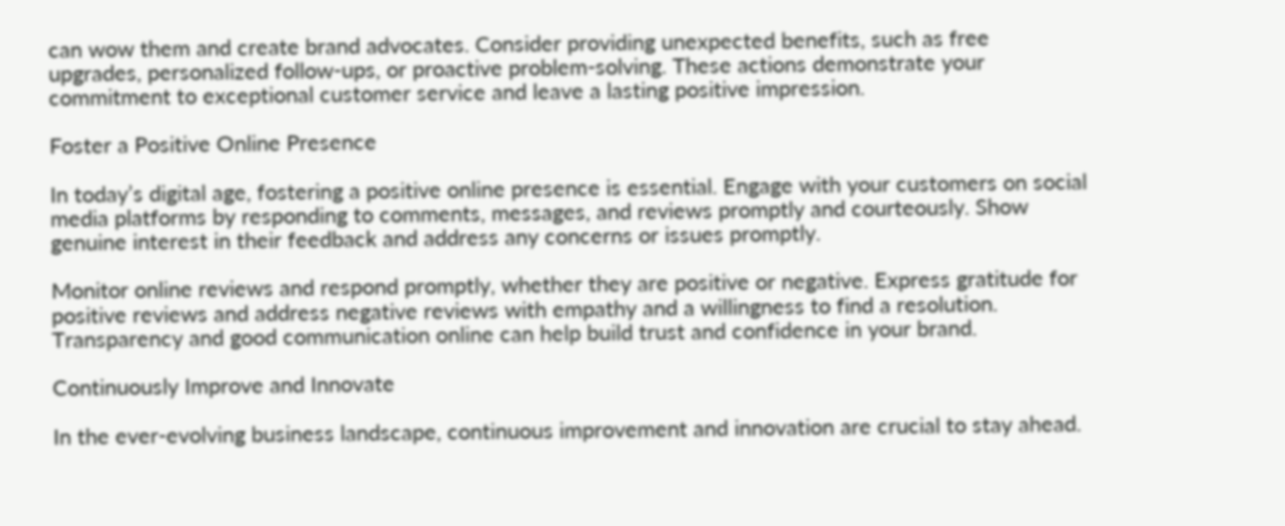can wow them and create brand advocates. Consider providing unexpected benefits, such as free upgrades, personalized follow-ups, or proactive problem-solving. These actions demonstrate your commitment to exceptional customer service and leave a lasting positive impression.

Foster a Positive Online Presence

In today’s digital age, fostering a positive online presence is essential. Engage with your customers on social media platforms by responding to comments, messages, and reviews promptly and courteously. Show genuine interest in their feedback and address any concerns or issues promptly.

Monitor online reviews and respond promptly, whether they are positive or negative. Express gratitude for positive reviews and address negative reviews with empathy and a willingness to find a resolution. Transparency and good communication online can help build trust and confidence in your brand.

Continuously Improve and Innovate

In the ever-evolving business landscape, continuous improvement and innovation are crucial to stay ahead.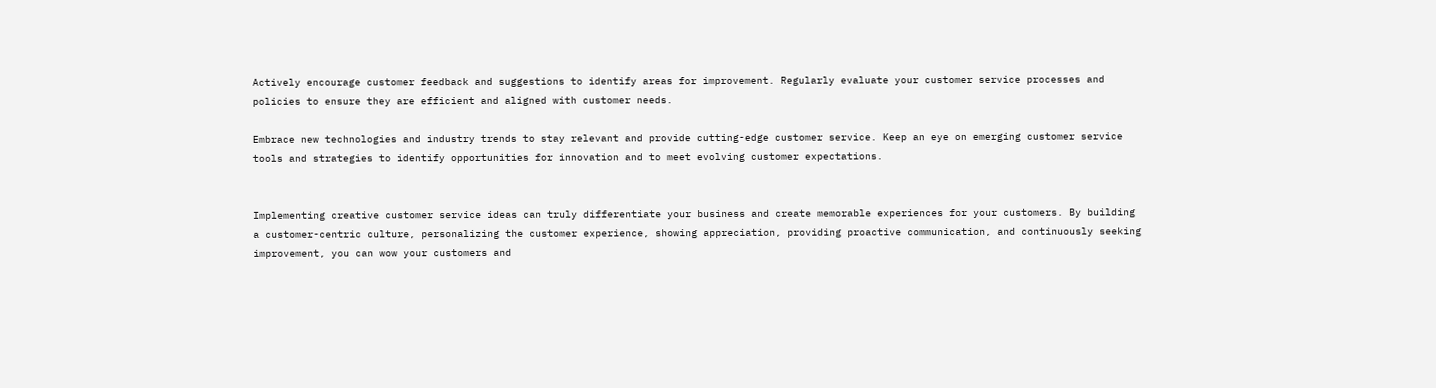Actively encourage customer feedback and suggestions to identify areas for improvement. Regularly evaluate your customer service processes and policies to ensure they are efficient and aligned with customer needs.

Embrace new technologies and industry trends to stay relevant and provide cutting-edge customer service. Keep an eye on emerging customer service tools and strategies to identify opportunities for innovation and to meet evolving customer expectations.


Implementing creative customer service ideas can truly differentiate your business and create memorable experiences for your customers. By building a customer-centric culture, personalizing the customer experience, showing appreciation, providing proactive communication, and continuously seeking improvement, you can wow your customers and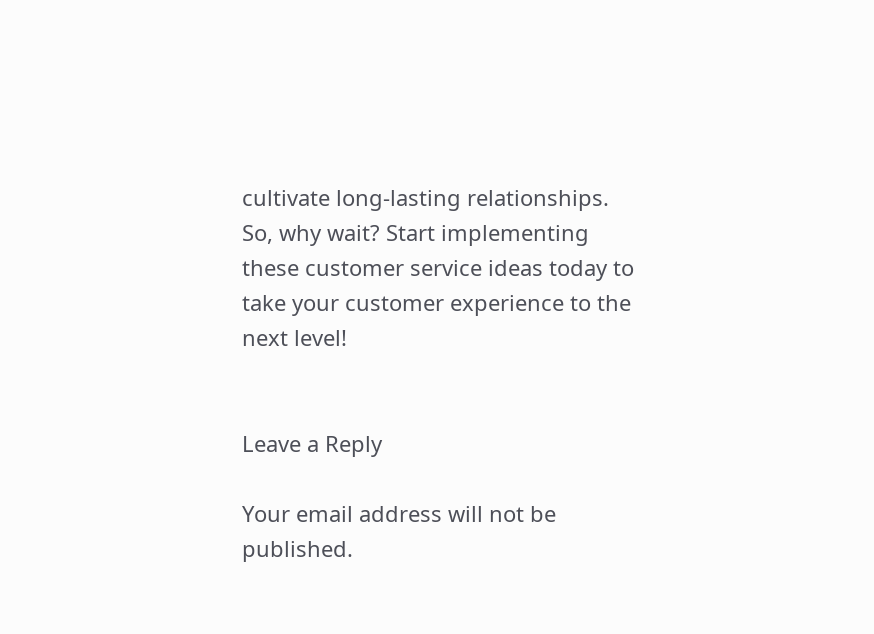cultivate long-lasting relationships. So, why wait? Start implementing these customer service ideas today to take your customer experience to the next level!


Leave a Reply

Your email address will not be published.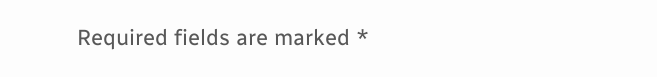Required fields are marked *